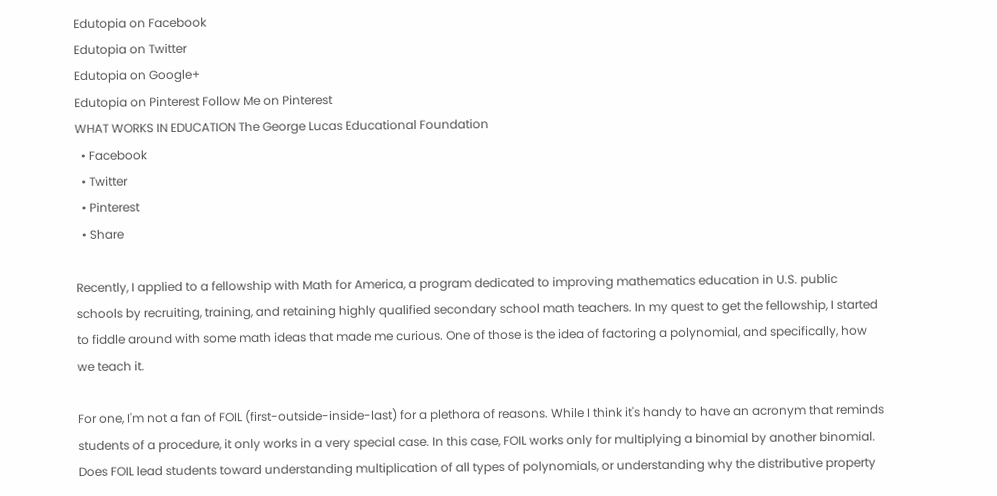Edutopia on Facebook
Edutopia on Twitter
Edutopia on Google+
Edutopia on Pinterest Follow Me on Pinterest
WHAT WORKS IN EDUCATION The George Lucas Educational Foundation
  • Facebook
  • Twitter
  • Pinterest
  • Share

Recently, I applied to a fellowship with Math for America, a program dedicated to improving mathematics education in U.S. public schools by recruiting, training, and retaining highly qualified secondary school math teachers. In my quest to get the fellowship, I started to fiddle around with some math ideas that made me curious. One of those is the idea of factoring a polynomial, and specifically, how we teach it.

For one, I'm not a fan of FOIL (first-outside-inside-last) for a plethora of reasons. While I think it's handy to have an acronym that reminds students of a procedure, it only works in a very special case. In this case, FOIL works only for multiplying a binomial by another binomial. Does FOIL lead students toward understanding multiplication of all types of polynomials, or understanding why the distributive property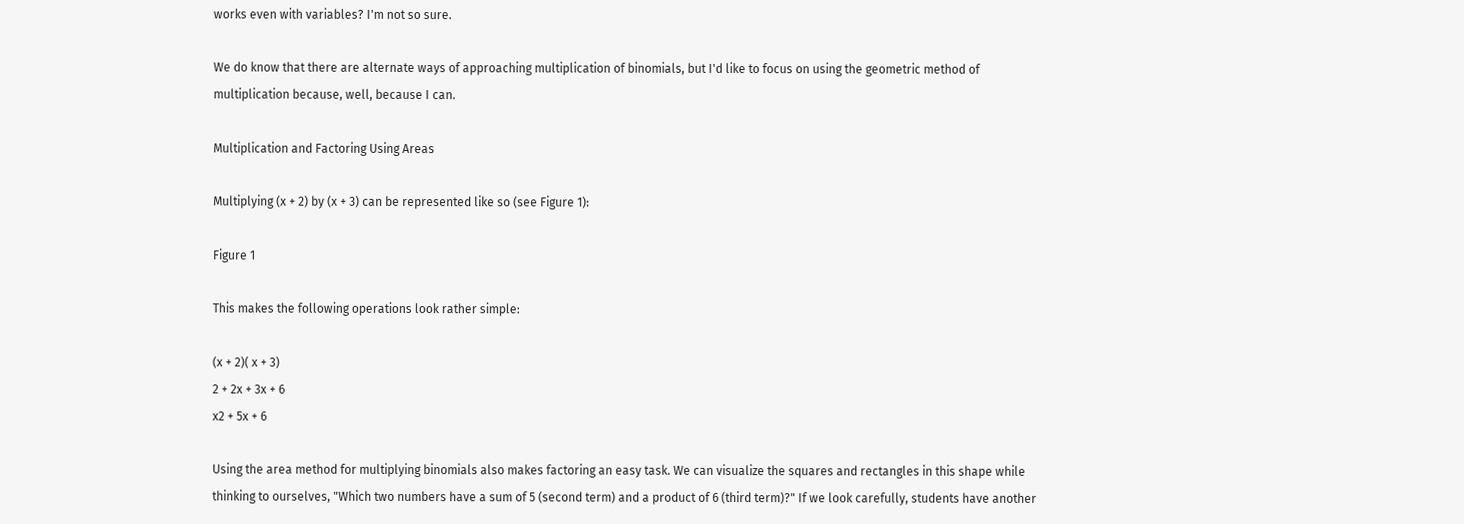works even with variables? I'm not so sure.

We do know that there are alternate ways of approaching multiplication of binomials, but I'd like to focus on using the geometric method of multiplication because, well, because I can.

Multiplication and Factoring Using Areas

Multiplying (x + 2) by (x + 3) can be represented like so (see Figure 1):

Figure 1

This makes the following operations look rather simple:

(x + 2)( x + 3)
2 + 2x + 3x + 6
x2 + 5x + 6

Using the area method for multiplying binomials also makes factoring an easy task. We can visualize the squares and rectangles in this shape while thinking to ourselves, "Which two numbers have a sum of 5 (second term) and a product of 6 (third term)?" If we look carefully, students have another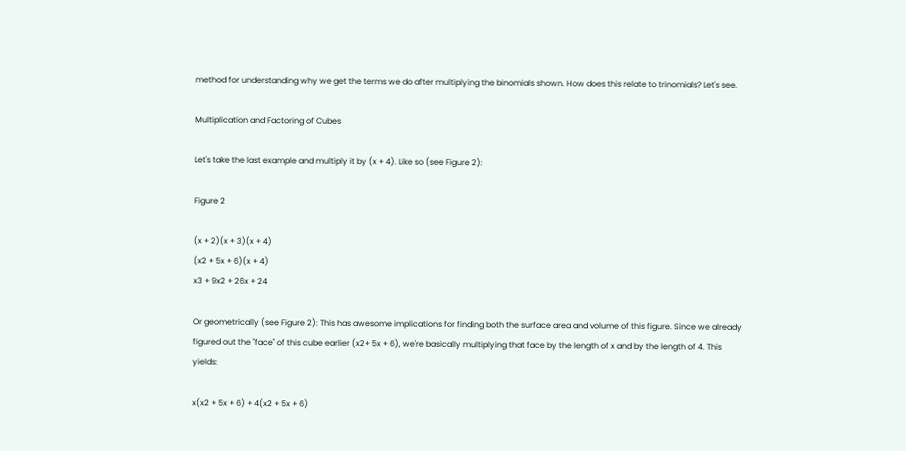method for understanding why we get the terms we do after multiplying the binomials shown. How does this relate to trinomials? Let's see.

Multiplication and Factoring of Cubes

Let's take the last example and multiply it by (x + 4). Like so (see Figure 2):

Figure 2

(x + 2)(x + 3)(x + 4)
(x2 + 5x + 6)(x + 4)
x3 + 9x2 + 26x + 24

Or geometrically (see Figure 2): This has awesome implications for finding both the surface area and volume of this figure. Since we already figured out the "face" of this cube earlier (x2+ 5x + 6), we're basically multiplying that face by the length of x and by the length of 4. This yields:

x(x2 + 5x + 6) + 4(x2 + 5x + 6)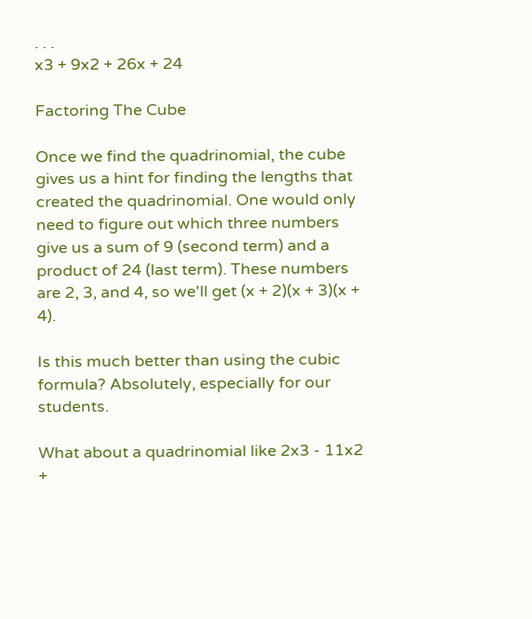. . .
x3 + 9x2 + 26x + 24

Factoring The Cube

Once we find the quadrinomial, the cube gives us a hint for finding the lengths that created the quadrinomial. One would only need to figure out which three numbers give us a sum of 9 (second term) and a product of 24 (last term). These numbers are 2, 3, and 4, so we'll get (x + 2)(x + 3)(x + 4).

Is this much better than using the cubic formula? Absolutely, especially for our students.

What about a quadrinomial like 2x3 - 11x2 +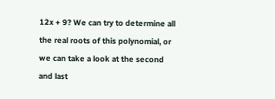12x + 9? We can try to determine all the real roots of this polynomial, or we can take a look at the second and last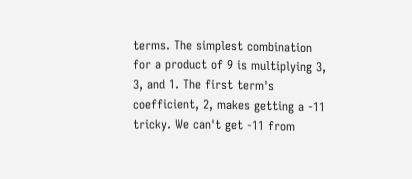terms. The simplest combination for a product of 9 is multiplying 3, 3, and 1. The first term's coefficient, 2, makes getting a -11 tricky. We can't get -11 from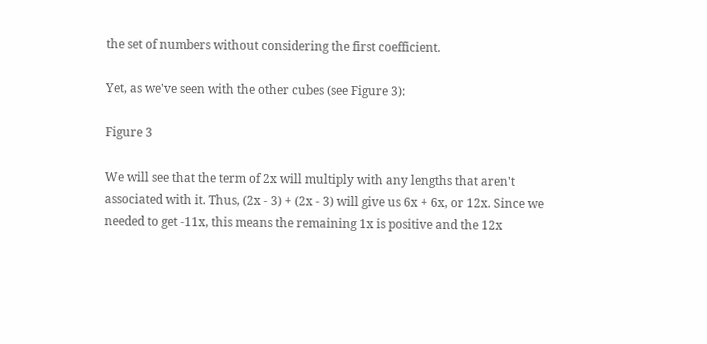the set of numbers without considering the first coefficient.

Yet, as we've seen with the other cubes (see Figure 3):

Figure 3

We will see that the term of 2x will multiply with any lengths that aren't associated with it. Thus, (2x - 3) + (2x - 3) will give us 6x + 6x, or 12x. Since we needed to get -11x, this means the remaining 1x is positive and the 12x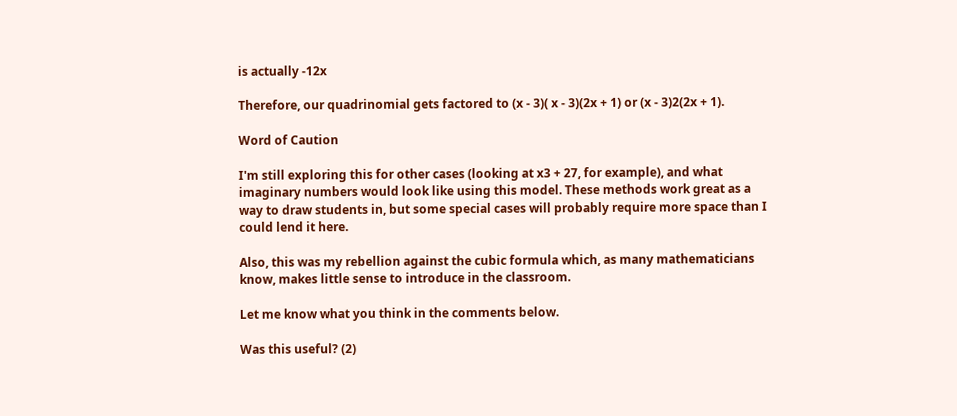is actually -12x

Therefore, our quadrinomial gets factored to (x - 3)( x - 3)(2x + 1) or (x - 3)2(2x + 1).

Word of Caution

I'm still exploring this for other cases (looking at x3 + 27, for example), and what imaginary numbers would look like using this model. These methods work great as a way to draw students in, but some special cases will probably require more space than I could lend it here.

Also, this was my rebellion against the cubic formula which, as many mathematicians know, makes little sense to introduce in the classroom.

Let me know what you think in the comments below.

Was this useful? (2)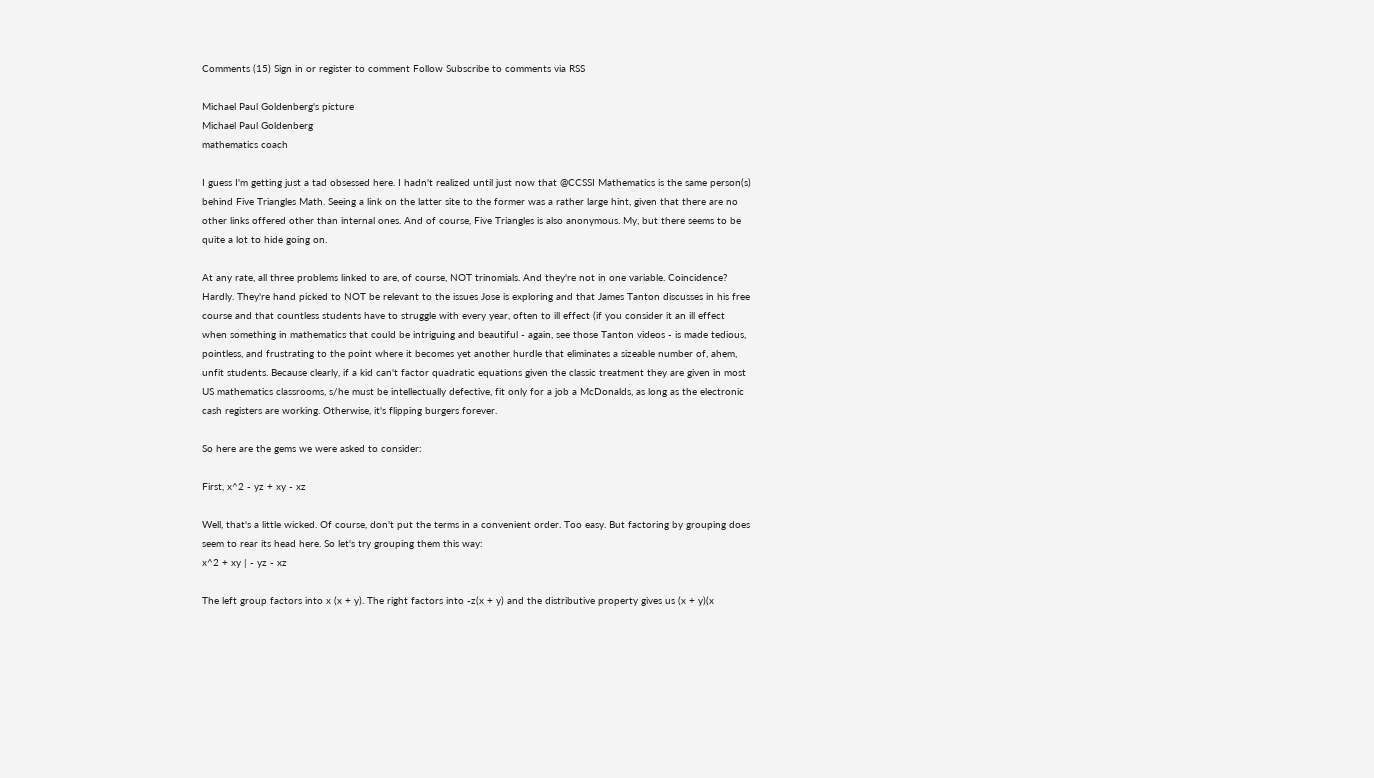Comments (15) Sign in or register to comment Follow Subscribe to comments via RSS

Michael Paul Goldenberg's picture
Michael Paul Goldenberg
mathematics coach

I guess I'm getting just a tad obsessed here. I hadn't realized until just now that @CCSSI Mathematics is the same person(s) behind Five Triangles Math. Seeing a link on the latter site to the former was a rather large hint, given that there are no other links offered other than internal ones. And of course, Five Triangles is also anonymous. My, but there seems to be quite a lot to hide going on.

At any rate, all three problems linked to are, of course, NOT trinomials. And they're not in one variable. Coincidence? Hardly. They're hand picked to NOT be relevant to the issues Jose is exploring and that James Tanton discusses in his free course and that countless students have to struggle with every year, often to ill effect (if you consider it an ill effect when something in mathematics that could be intriguing and beautiful - again, see those Tanton videos - is made tedious, pointless, and frustrating to the point where it becomes yet another hurdle that eliminates a sizeable number of, ahem, unfit students. Because clearly, if a kid can't factor quadratic equations given the classic treatment they are given in most US mathematics classrooms, s/he must be intellectually defective, fit only for a job a McDonalds, as long as the electronic cash registers are working. Otherwise, it's flipping burgers forever.

So here are the gems we were asked to consider:

First, x^2 - yz + xy - xz

Well, that's a little wicked. Of course, don't put the terms in a convenient order. Too easy. But factoring by grouping does seem to rear its head here. So let's try grouping them this way:
x^2 + xy | - yz - xz

The left group factors into x (x + y). The right factors into -z(x + y) and the distributive property gives us (x + y)(x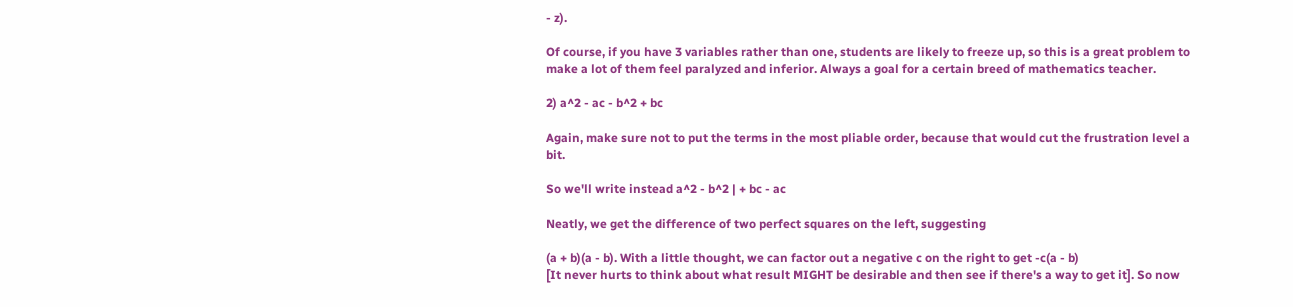- z).

Of course, if you have 3 variables rather than one, students are likely to freeze up, so this is a great problem to make a lot of them feel paralyzed and inferior. Always a goal for a certain breed of mathematics teacher.

2) a^2 - ac - b^2 + bc

Again, make sure not to put the terms in the most pliable order, because that would cut the frustration level a bit.

So we'll write instead a^2 - b^2 | + bc - ac

Neatly, we get the difference of two perfect squares on the left, suggesting

(a + b)(a - b). With a little thought, we can factor out a negative c on the right to get -c(a - b)
[It never hurts to think about what result MIGHT be desirable and then see if there's a way to get it]. So now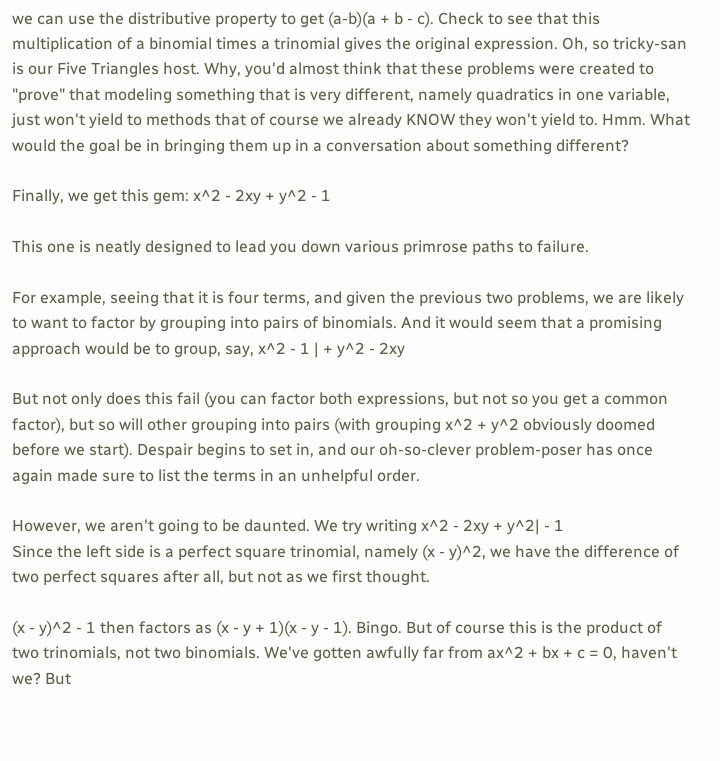we can use the distributive property to get (a-b)(a + b - c). Check to see that this multiplication of a binomial times a trinomial gives the original expression. Oh, so tricky-san is our Five Triangles host. Why, you'd almost think that these problems were created to "prove" that modeling something that is very different, namely quadratics in one variable, just won't yield to methods that of course we already KNOW they won't yield to. Hmm. What would the goal be in bringing them up in a conversation about something different?

Finally, we get this gem: x^2 - 2xy + y^2 - 1

This one is neatly designed to lead you down various primrose paths to failure.

For example, seeing that it is four terms, and given the previous two problems, we are likely to want to factor by grouping into pairs of binomials. And it would seem that a promising approach would be to group, say, x^2 - 1 | + y^2 - 2xy

But not only does this fail (you can factor both expressions, but not so you get a common factor), but so will other grouping into pairs (with grouping x^2 + y^2 obviously doomed before we start). Despair begins to set in, and our oh-so-clever problem-poser has once again made sure to list the terms in an unhelpful order.

However, we aren't going to be daunted. We try writing x^2 - 2xy + y^2| - 1
Since the left side is a perfect square trinomial, namely (x - y)^2, we have the difference of two perfect squares after all, but not as we first thought.

(x - y)^2 - 1 then factors as (x - y + 1)(x - y - 1). Bingo. But of course this is the product of two trinomials, not two binomials. We've gotten awfully far from ax^2 + bx + c = 0, haven't we? But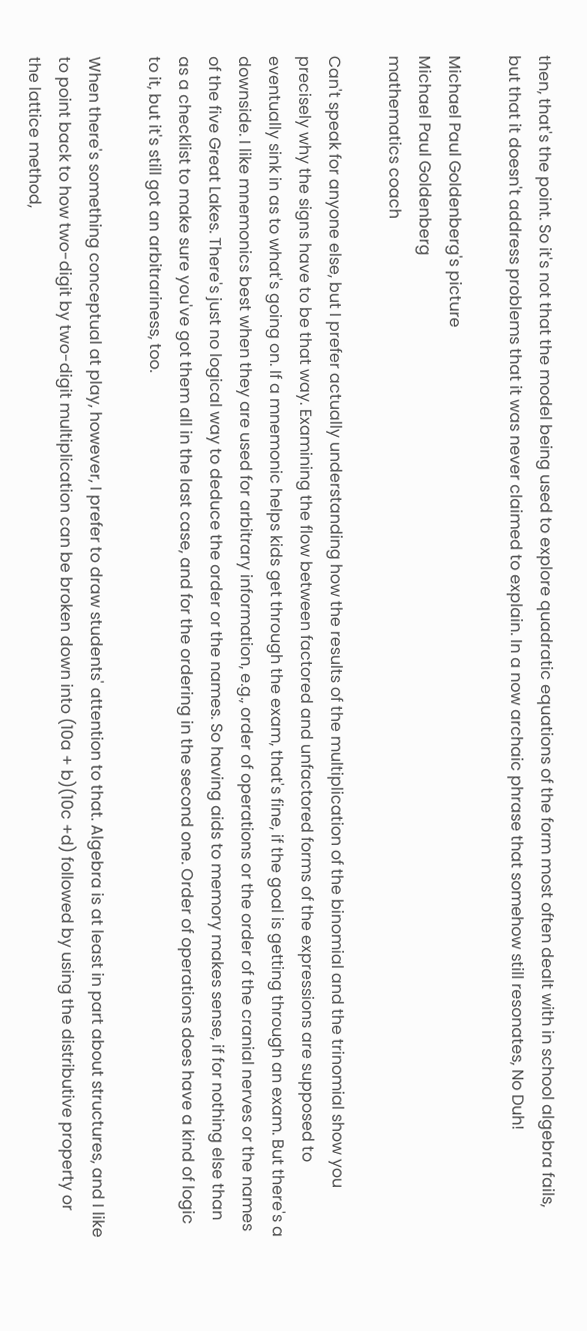then, that's the point. So it's not that the model being used to explore quadratic equations of the form most often dealt with in school algebra fails, but that it doesn't address problems that it was never claimed to explain. In a now archaic phrase that somehow still resonates, No Duh!

Michael Paul Goldenberg's picture
Michael Paul Goldenberg
mathematics coach

Can't speak for anyone else, but I prefer actually understanding how the results of the multiplication of the binomial and the trinomial show you precisely why the signs have to be that way. Examining the flow between factored and unfactored forms of the expressions are supposed to eventually sink in as to what's going on. If a mnemonic helps kids get through the exam, that's fine, if the goal is getting through an exam. But there's a downside. I like mnemonics best when they are used for arbitrary information, e.g., order of operations or the order of the cranial nerves or the names of the five Great Lakes. There's just no logical way to deduce the order or the names. So having aids to memory makes sense, if for nothing else than as a checklist to make sure you've got them all in the last case, and for the ordering in the second one. Order of operations does have a kind of logic to it, but it's still got an arbitrariness, too.

When there's something conceptual at play, however, I prefer to draw students' attention to that. Algebra is at least in part about structures, and I like to point back to how two-digit by two-digit multiplication can be broken down into (10a + b)(10c +d) followed by using the distributive property or the lattice method,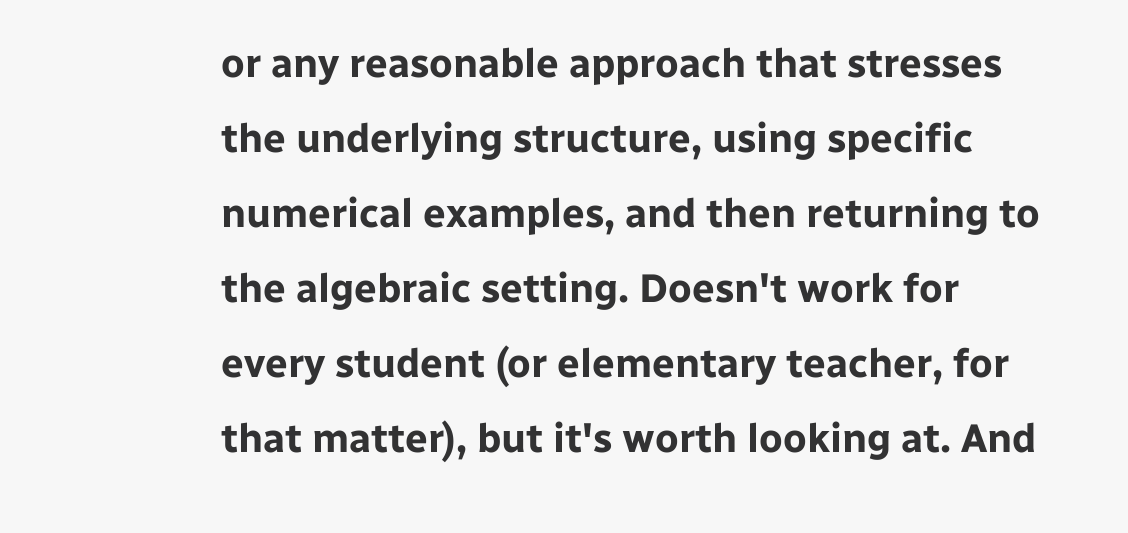or any reasonable approach that stresses the underlying structure, using specific numerical examples, and then returning to the algebraic setting. Doesn't work for every student (or elementary teacher, for that matter), but it's worth looking at. And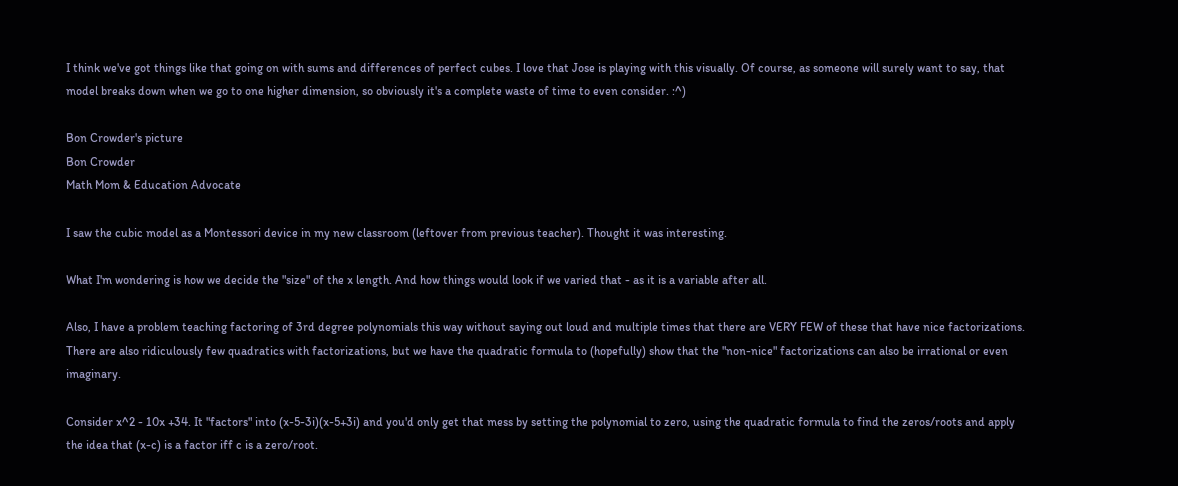I think we've got things like that going on with sums and differences of perfect cubes. I love that Jose is playing with this visually. Of course, as someone will surely want to say, that model breaks down when we go to one higher dimension, so obviously it's a complete waste of time to even consider. :^)

Bon Crowder's picture
Bon Crowder
Math Mom & Education Advocate

I saw the cubic model as a Montessori device in my new classroom (leftover from previous teacher). Thought it was interesting.

What I'm wondering is how we decide the "size" of the x length. And how things would look if we varied that - as it is a variable after all.

Also, I have a problem teaching factoring of 3rd degree polynomials this way without saying out loud and multiple times that there are VERY FEW of these that have nice factorizations. There are also ridiculously few quadratics with factorizations, but we have the quadratic formula to (hopefully) show that the "non-nice" factorizations can also be irrational or even imaginary.

Consider x^2 - 10x +34. It "factors" into (x-5-3i)(x-5+3i) and you'd only get that mess by setting the polynomial to zero, using the quadratic formula to find the zeros/roots and apply the idea that (x-c) is a factor iff c is a zero/root.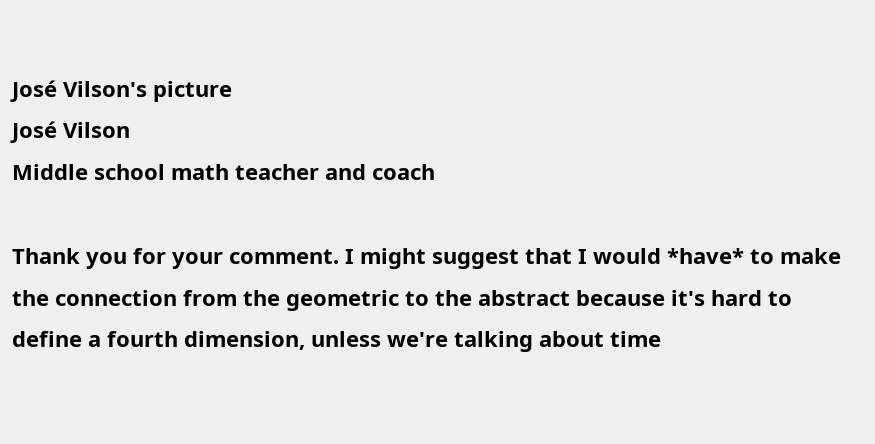José Vilson's picture
José Vilson
Middle school math teacher and coach

Thank you for your comment. I might suggest that I would *have* to make the connection from the geometric to the abstract because it's hard to define a fourth dimension, unless we're talking about time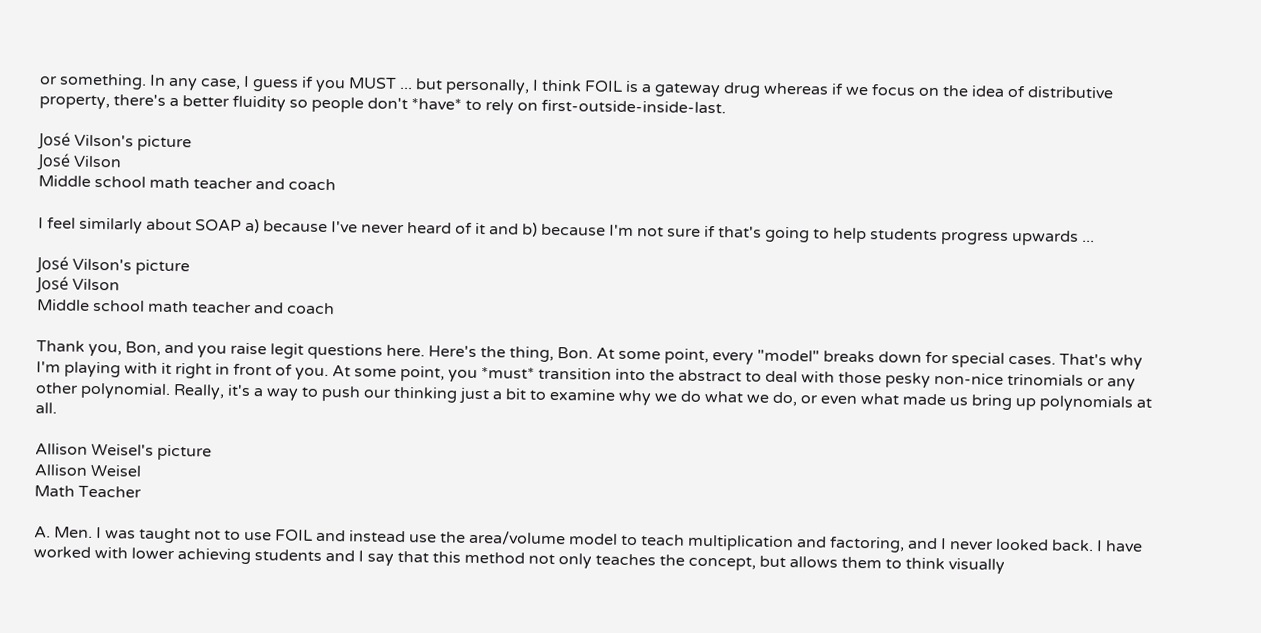or something. In any case, I guess if you MUST ... but personally, I think FOIL is a gateway drug whereas if we focus on the idea of distributive property, there's a better fluidity so people don't *have* to rely on first-outside-inside-last.

José Vilson's picture
José Vilson
Middle school math teacher and coach

I feel similarly about SOAP a) because I've never heard of it and b) because I'm not sure if that's going to help students progress upwards ...

José Vilson's picture
José Vilson
Middle school math teacher and coach

Thank you, Bon, and you raise legit questions here. Here's the thing, Bon. At some point, every "model" breaks down for special cases. That's why I'm playing with it right in front of you. At some point, you *must* transition into the abstract to deal with those pesky non-nice trinomials or any other polynomial. Really, it's a way to push our thinking just a bit to examine why we do what we do, or even what made us bring up polynomials at all.

Allison Weisel's picture
Allison Weisel
Math Teacher

A. Men. I was taught not to use FOIL and instead use the area/volume model to teach multiplication and factoring, and I never looked back. I have worked with lower achieving students and I say that this method not only teaches the concept, but allows them to think visually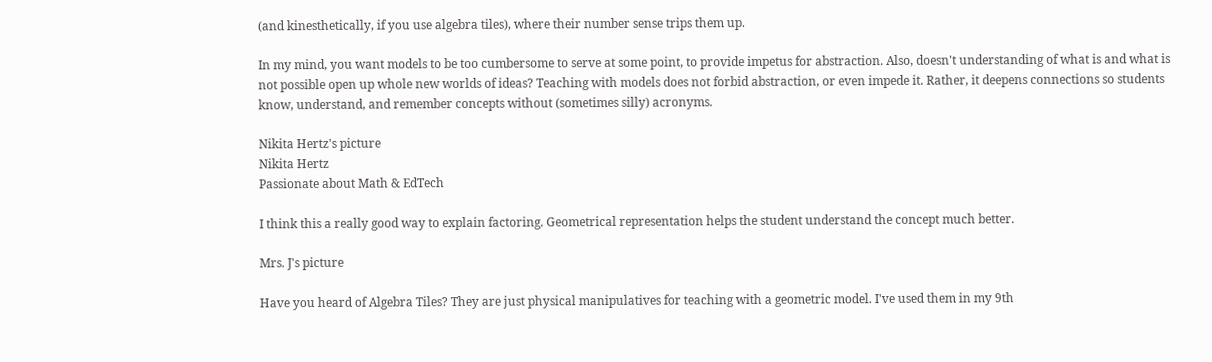(and kinesthetically, if you use algebra tiles), where their number sense trips them up.

In my mind, you want models to be too cumbersome to serve at some point, to provide impetus for abstraction. Also, doesn't understanding of what is and what is not possible open up whole new worlds of ideas? Teaching with models does not forbid abstraction, or even impede it. Rather, it deepens connections so students know, understand, and remember concepts without (sometimes silly) acronyms.

Nikita Hertz's picture
Nikita Hertz
Passionate about Math & EdTech

I think this a really good way to explain factoring. Geometrical representation helps the student understand the concept much better.

Mrs. J's picture

Have you heard of Algebra Tiles? They are just physical manipulatives for teaching with a geometric model. I've used them in my 9th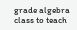grade algebra class to teach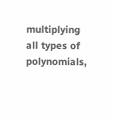multiplying all types of polynomials,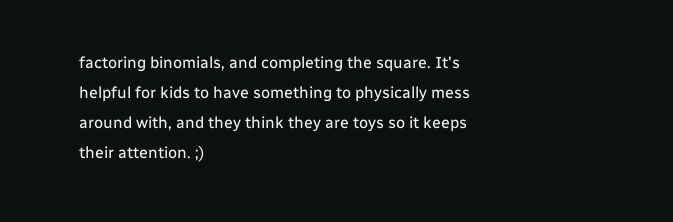factoring binomials, and completing the square. It's helpful for kids to have something to physically mess around with, and they think they are toys so it keeps their attention. ;)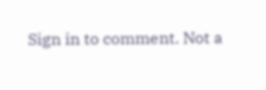Sign in to comment. Not a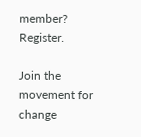member? Register.

Join the movement for change